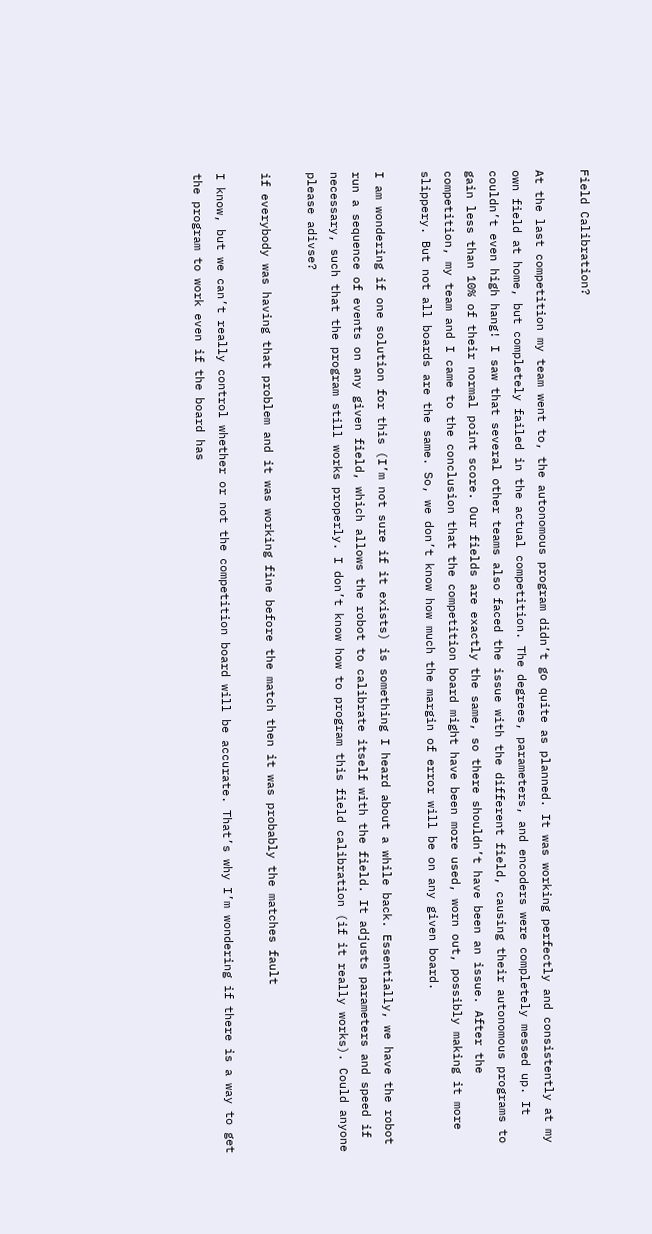Field Calibration?

At the last competition my team went to, the autonomous program didn’t go quite as planned. It was working perfectly and consistently at my own field at home, but completely failed in the actual competition. The degrees, parameters, and encoders were completely messed up. It couldn’t even high hang! I saw that several other teams also faced the issue with the different field, causing their autonomous programs to gain less than 10% of their normal point score. Our fields are exactly the same, so there shouldn’t have been an issue. After the competition, my team and I came to the conclusion that the competition board might have been more used, worn out, possibly making it more slippery. But not all boards are the same. So, we don’t know how much the margin of error will be on any given board.

I am wondering if one solution for this (I’m not sure if it exists) is something I heard about a while back. Essentially, we have the robot run a sequence of events on any given field, which allows the robot to calibrate itself with the field. It adjusts parameters and speed if necessary, such that the program still works properly. I don’t know how to program this field calibration (if it really works). Could anyone please adivse?

if everybody was having that problem and it was working fine before the match then it was probably the matches fault

I know, but we can’t really control whether or not the competition board will be accurate. That’s why I’m wondering if there is a way to get the program to work even if the board has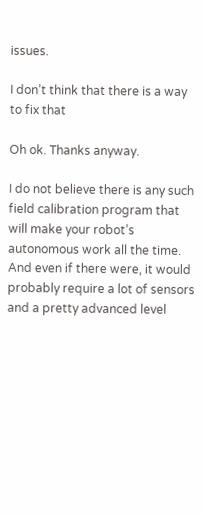issues.

I don’t think that there is a way to fix that

Oh ok. Thanks anyway.

I do not believe there is any such field calibration program that will make your robot’s autonomous work all the time. And even if there were, it would probably require a lot of sensors and a pretty advanced level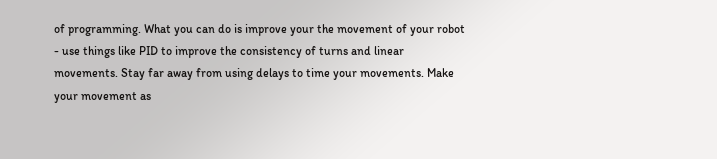of programming. What you can do is improve your the movement of your robot - use things like PID to improve the consistency of turns and linear movements. Stay far away from using delays to time your movements. Make your movement as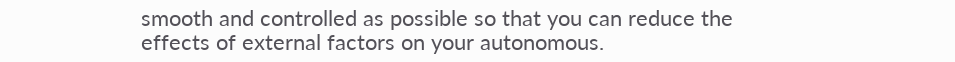smooth and controlled as possible so that you can reduce the effects of external factors on your autonomous.